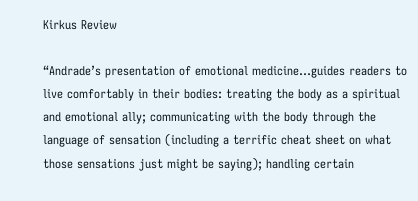Kirkus Review

“Andrade’s presentation of emotional medicine…guides readers to live comfortably in their bodies: treating the body as a spiritual and emotional ally; communicating with the body through the language of sensation (including a terrific cheat sheet on what those sensations just might be saying); handling certain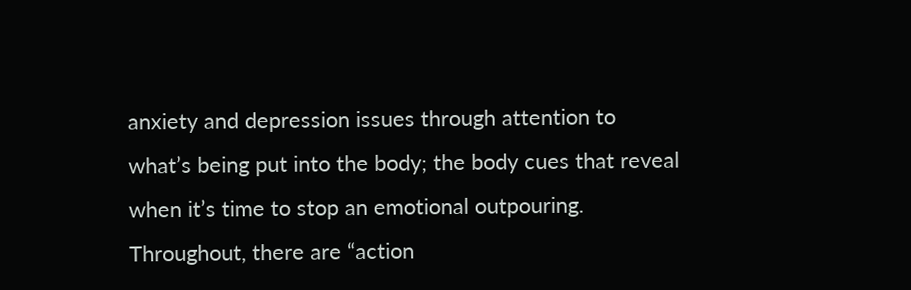anxiety and depression issues through attention to what’s being put into the body; the body cues that reveal when it’s time to stop an emotional outpouring. Throughout, there are “action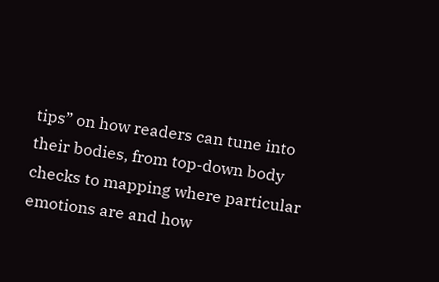tips” on how readers can tune into their bodies, from top-down body checks to mapping where particular emotions are and how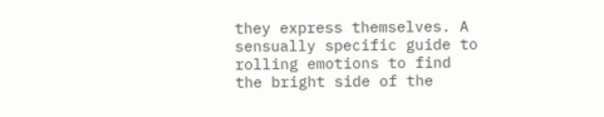they express themselves. A sensually specific guide to rolling emotions to find the bright side of the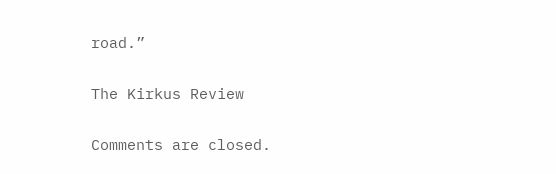road.”

The Kirkus Review

Comments are closed.